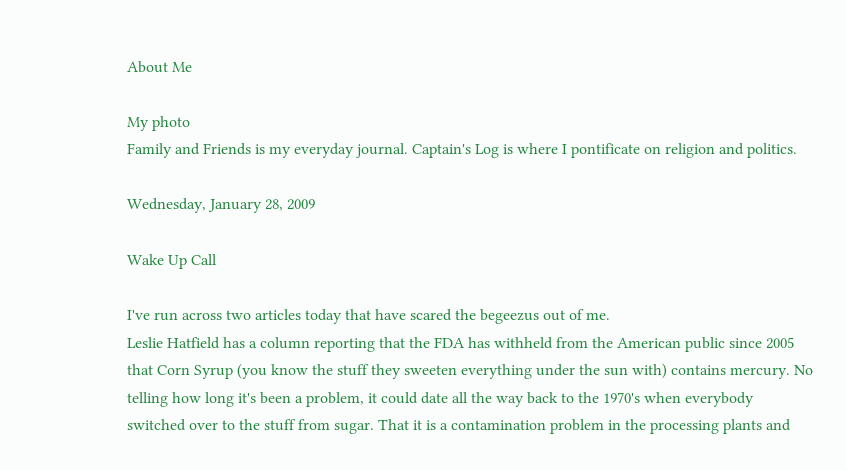About Me

My photo
Family and Friends is my everyday journal. Captain's Log is where I pontificate on religion and politics.

Wednesday, January 28, 2009

Wake Up Call

I've run across two articles today that have scared the begeezus out of me.
Leslie Hatfield has a column reporting that the FDA has withheld from the American public since 2005 that Corn Syrup (you know the stuff they sweeten everything under the sun with) contains mercury. No telling how long it's been a problem, it could date all the way back to the 1970's when everybody switched over to the stuff from sugar. That it is a contamination problem in the processing plants and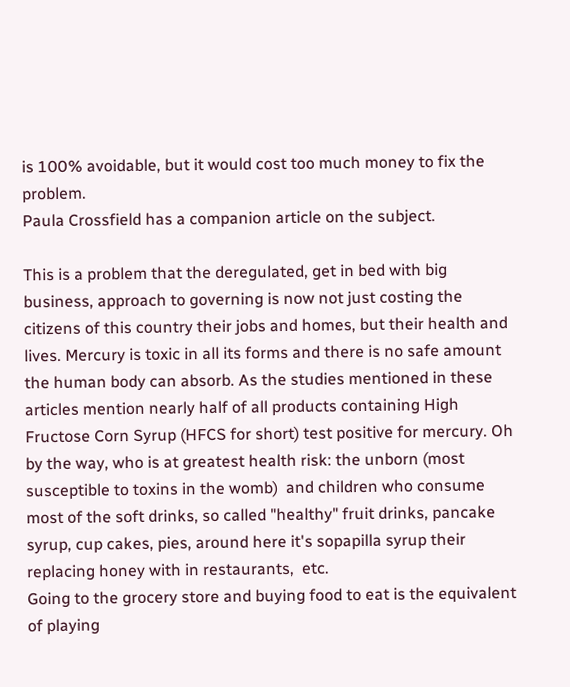is 100% avoidable, but it would cost too much money to fix the problem.
Paula Crossfield has a companion article on the subject.

This is a problem that the deregulated, get in bed with big business, approach to governing is now not just costing the citizens of this country their jobs and homes, but their health and lives. Mercury is toxic in all its forms and there is no safe amount the human body can absorb. As the studies mentioned in these articles mention nearly half of all products containing High Fructose Corn Syrup (HFCS for short) test positive for mercury. Oh by the way, who is at greatest health risk: the unborn (most susceptible to toxins in the womb)  and children who consume most of the soft drinks, so called "healthy" fruit drinks, pancake syrup, cup cakes, pies, around here it's sopapilla syrup their replacing honey with in restaurants,  etc.
Going to the grocery store and buying food to eat is the equivalent of playing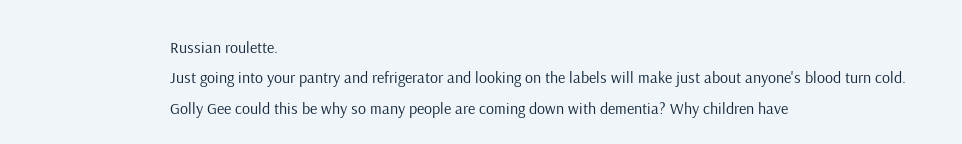Russian roulette.
Just going into your pantry and refrigerator and looking on the labels will make just about anyone's blood turn cold.
Golly Gee could this be why so many people are coming down with dementia? Why children have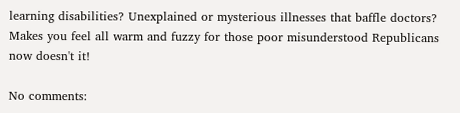learning disabilities? Unexplained or mysterious illnesses that baffle doctors?
Makes you feel all warm and fuzzy for those poor misunderstood Republicans now doesn't it!

No comments: